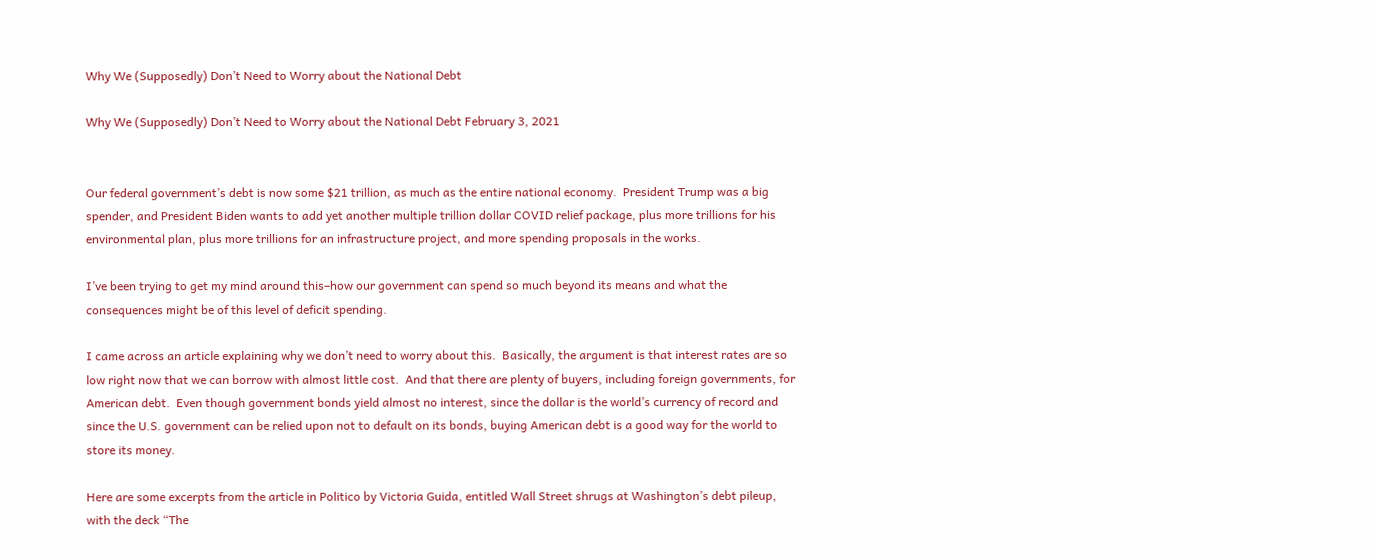Why We (Supposedly) Don’t Need to Worry about the National Debt

Why We (Supposedly) Don’t Need to Worry about the National Debt February 3, 2021


Our federal government’s debt is now some $21 trillion, as much as the entire national economy.  President Trump was a big spender, and President Biden wants to add yet another multiple trillion dollar COVID relief package, plus more trillions for his environmental plan, plus more trillions for an infrastructure project, and more spending proposals in the works.

I’ve been trying to get my mind around this–how our government can spend so much beyond its means and what the consequences might be of this level of deficit spending.

I came across an article explaining why we don’t need to worry about this.  Basically, the argument is that interest rates are so low right now that we can borrow with almost little cost.  And that there are plenty of buyers, including foreign governments, for American debt.  Even though government bonds yield almost no interest, since the dollar is the world’s currency of record and since the U.S. government can be relied upon not to default on its bonds, buying American debt is a good way for the world to store its money.

Here are some excerpts from the article in Politico by Victoria Guida, entitled Wall Street shrugs at Washington’s debt pileup, with the deck “The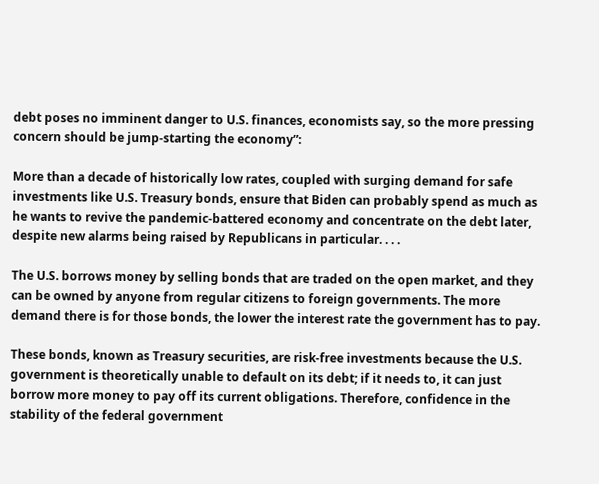debt poses no imminent danger to U.S. finances, economists say, so the more pressing concern should be jump-starting the economy”:

More than a decade of historically low rates, coupled with surging demand for safe investments like U.S. Treasury bonds, ensure that Biden can probably spend as much as he wants to revive the pandemic-battered economy and concentrate on the debt later, despite new alarms being raised by Republicans in particular. . . .

The U.S. borrows money by selling bonds that are traded on the open market, and they can be owned by anyone from regular citizens to foreign governments. The more demand there is for those bonds, the lower the interest rate the government has to pay.

These bonds, known as Treasury securities, are risk-free investments because the U.S. government is theoretically unable to default on its debt; if it needs to, it can just borrow more money to pay off its current obligations. Therefore, confidence in the stability of the federal government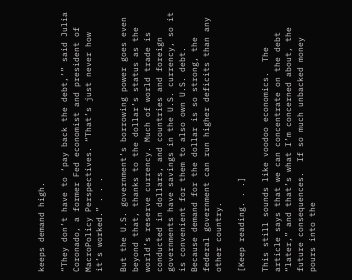keeps demand high.

“They don’t have to ‘pay back the debt,’” said Julia Coronado, a former Fed economist and president of MacroPolicy Perspectives. “That’s just never how it’s worked.” . . .

But the U.S. government’s borrowing power goes even beyond that, thanks to the dollar’s status as the world’s reserve currency. Much of world trade is conducted in dollars, and countries and foreign governments have savings in the U.S. currency, so it is convenient for them to also own U.S. debt. Because demand for the dollar is so strong, the federal government can run higher deficits than any other country.

[Keep reading. . .]

This still sounds like voodoo economics.  The article says that we can concentrate on the debt “later,” and that’s what I’m concerned about, the future consequences.  If so much unbacked money pours into the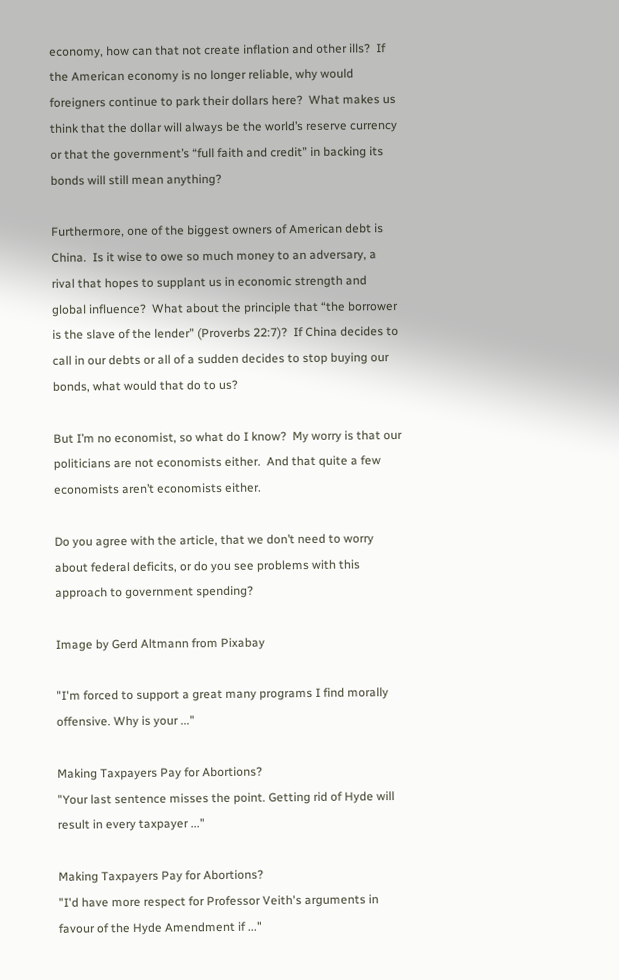economy, how can that not create inflation and other ills?  If the American economy is no longer reliable, why would foreigners continue to park their dollars here?  What makes us think that the dollar will always be the world’s reserve currency or that the government’s “full faith and credit” in backing its bonds will still mean anything?

Furthermore, one of the biggest owners of American debt is China.  Is it wise to owe so much money to an adversary, a rival that hopes to supplant us in economic strength and global influence?  What about the principle that “the borrower is the slave of the lender” (Proverbs 22:7)?  If China decides to call in our debts or all of a sudden decides to stop buying our bonds, what would that do to us?

But I’m no economist, so what do I know?  My worry is that our politicians are not economists either.  And that quite a few economists aren’t economists either.

Do you agree with the article, that we don’t need to worry about federal deficits, or do you see problems with this approach to government spending?

Image by Gerd Altmann from Pixabay

"I'm forced to support a great many programs I find morally offensive. Why is your ..."

Making Taxpayers Pay for Abortions?
"Your last sentence misses the point. Getting rid of Hyde will result in every taxpayer ..."

Making Taxpayers Pay for Abortions?
"I'd have more respect for Professor Veith's arguments in favour of the Hyde Amendment if ..."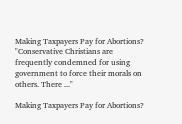Making Taxpayers Pay for Abortions?
"Conservative Christians are frequently condemned for using government to force their morals on others. There ..."

Making Taxpayers Pay for Abortions?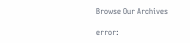Browse Our Archives

error: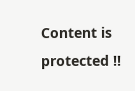Content is protected !!